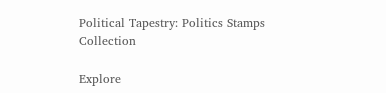Political Tapestry: Politics Stamps Collection

Explore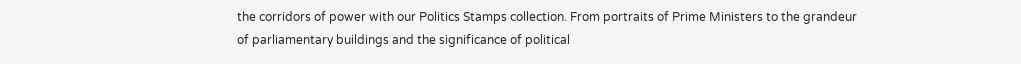the corridors of power with our Politics Stamps collection. From portraits of Prime Ministers to the grandeur of parliamentary buildings and the significance of political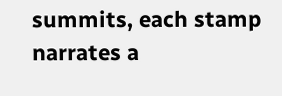summits, each stamp narrates a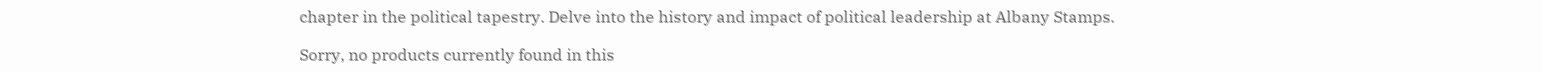chapter in the political tapestry. Delve into the history and impact of political leadership at Albany Stamps.

Sorry, no products currently found in this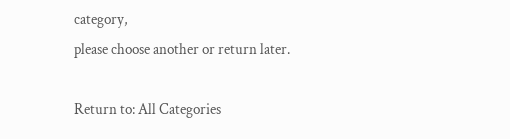category,
please choose another or return later.

Return to: All Categories